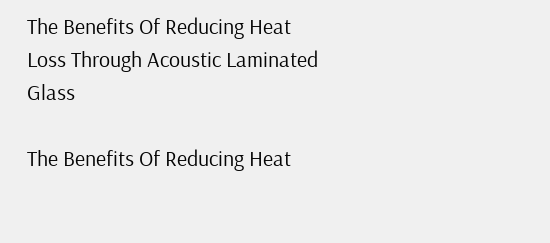The Benefits Of Reducing Heat Loss Through Acoustic Laminated Glass

The Benefits Of Reducing Heat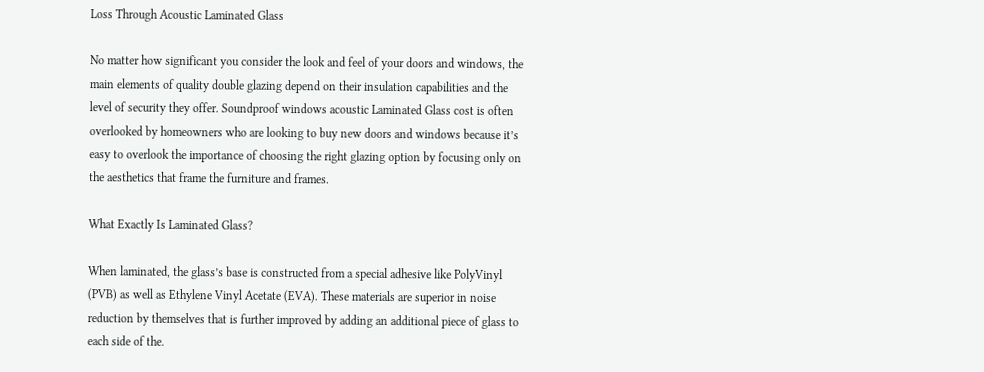Loss Through Acoustic Laminated Glass

No matter how significant you consider the look and feel of your doors and windows, the main elements of quality double glazing depend on their insulation capabilities and the level of security they offer. Soundproof windows acoustic Laminated Glass cost is often overlooked by homeowners who are looking to buy new doors and windows because it’s easy to overlook the importance of choosing the right glazing option by focusing only on the aesthetics that frame the furniture and frames.

What Exactly Is Laminated Glass?

When laminated, the glass’s base is constructed from a special adhesive like PolyVinyl (PVB) as well as Ethylene Vinyl Acetate (EVA). These materials are superior in noise reduction by themselves that is further improved by adding an additional piece of glass to each side of the.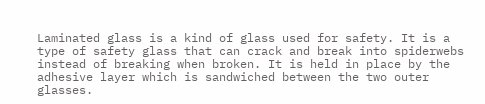Laminated glass is a kind of glass used for safety. It is a type of safety glass that can crack and break into spiderwebs instead of breaking when broken. It is held in place by the adhesive layer which is sandwiched between the two outer glasses.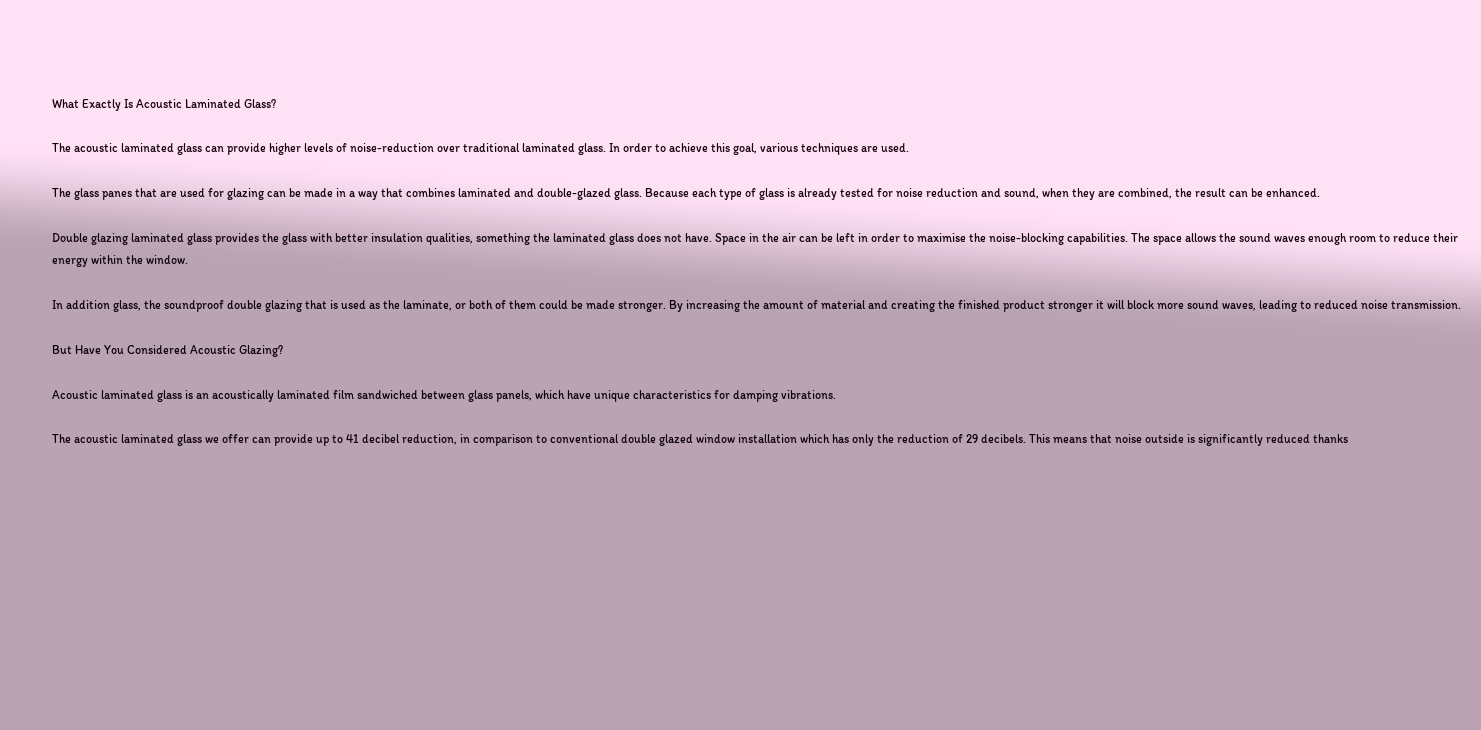What Exactly Is Acoustic Laminated Glass?

The acoustic laminated glass can provide higher levels of noise-reduction over traditional laminated glass. In order to achieve this goal, various techniques are used.

The glass panes that are used for glazing can be made in a way that combines laminated and double-glazed glass. Because each type of glass is already tested for noise reduction and sound, when they are combined, the result can be enhanced.

Double glazing laminated glass provides the glass with better insulation qualities, something the laminated glass does not have. Space in the air can be left in order to maximise the noise-blocking capabilities. The space allows the sound waves enough room to reduce their energy within the window.

In addition glass, the soundproof double glazing that is used as the laminate, or both of them could be made stronger. By increasing the amount of material and creating the finished product stronger it will block more sound waves, leading to reduced noise transmission.

But Have You Considered Acoustic Glazing?

Acoustic laminated glass is an acoustically laminated film sandwiched between glass panels, which have unique characteristics for damping vibrations.

The acoustic laminated glass we offer can provide up to 41 decibel reduction, in comparison to conventional double glazed window installation which has only the reduction of 29 decibels. This means that noise outside is significantly reduced thanks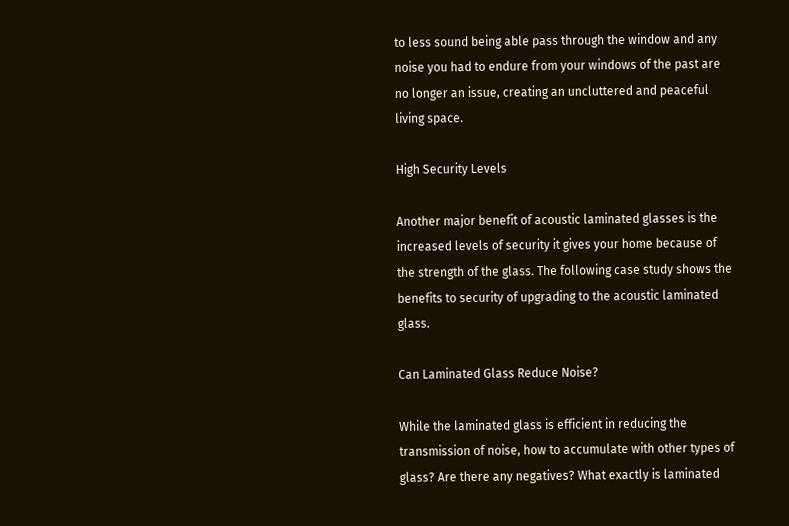to less sound being able pass through the window and any noise you had to endure from your windows of the past are no longer an issue, creating an uncluttered and peaceful living space.

High Security Levels

Another major benefit of acoustic laminated glasses is the increased levels of security it gives your home because of the strength of the glass. The following case study shows the benefits to security of upgrading to the acoustic laminated glass.

Can Laminated Glass Reduce Noise?

While the laminated glass is efficient in reducing the transmission of noise, how to accumulate with other types of glass? Are there any negatives? What exactly is laminated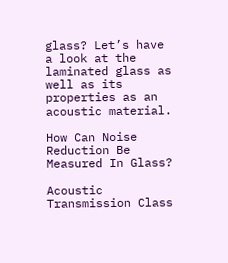glass? Let’s have a look at the laminated glass as well as its properties as an acoustic material.

How Can Noise Reduction Be Measured In Glass?

Acoustic Transmission Class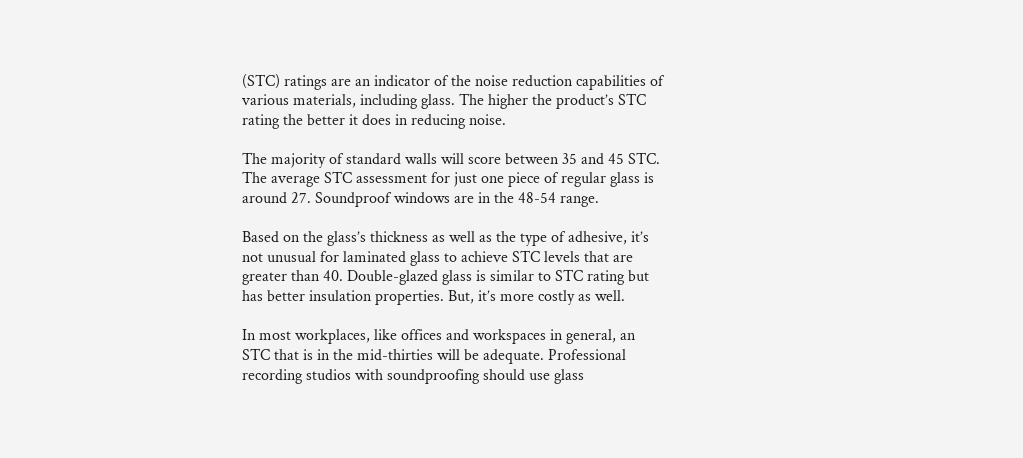(STC) ratings are an indicator of the noise reduction capabilities of various materials, including glass. The higher the product’s STC rating the better it does in reducing noise.

The majority of standard walls will score between 35 and 45 STC. The average STC assessment for just one piece of regular glass is around 27. Soundproof windows are in the 48-54 range.

Based on the glass’s thickness as well as the type of adhesive, it’s not unusual for laminated glass to achieve STC levels that are greater than 40. Double-glazed glass is similar to STC rating but has better insulation properties. But, it’s more costly as well.

In most workplaces, like offices and workspaces in general, an STC that is in the mid-thirties will be adequate. Professional recording studios with soundproofing should use glass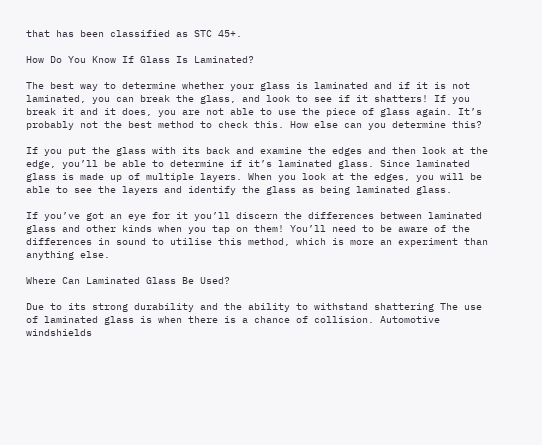that has been classified as STC 45+.

How Do You Know If Glass Is Laminated?

The best way to determine whether your glass is laminated and if it is not laminated, you can break the glass, and look to see if it shatters! If you break it and it does, you are not able to use the piece of glass again. It’s probably not the best method to check this. How else can you determine this?

If you put the glass with its back and examine the edges and then look at the edge, you’ll be able to determine if it’s laminated glass. Since laminated glass is made up of multiple layers. When you look at the edges, you will be able to see the layers and identify the glass as being laminated glass.

If you’ve got an eye for it you’ll discern the differences between laminated glass and other kinds when you tap on them! You’ll need to be aware of the differences in sound to utilise this method, which is more an experiment than anything else.

Where Can Laminated Glass Be Used?

Due to its strong durability and the ability to withstand shattering The use of laminated glass is when there is a chance of collision. Automotive windshields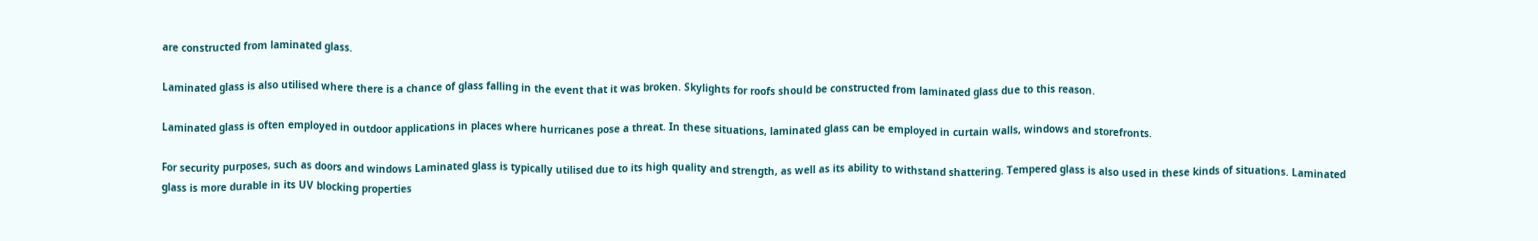are constructed from laminated glass.

Laminated glass is also utilised where there is a chance of glass falling in the event that it was broken. Skylights for roofs should be constructed from laminated glass due to this reason.

Laminated glass is often employed in outdoor applications in places where hurricanes pose a threat. In these situations, laminated glass can be employed in curtain walls, windows and storefronts.

For security purposes, such as doors and windows Laminated glass is typically utilised due to its high quality and strength, as well as its ability to withstand shattering. Tempered glass is also used in these kinds of situations. Laminated glass is more durable in its UV blocking properties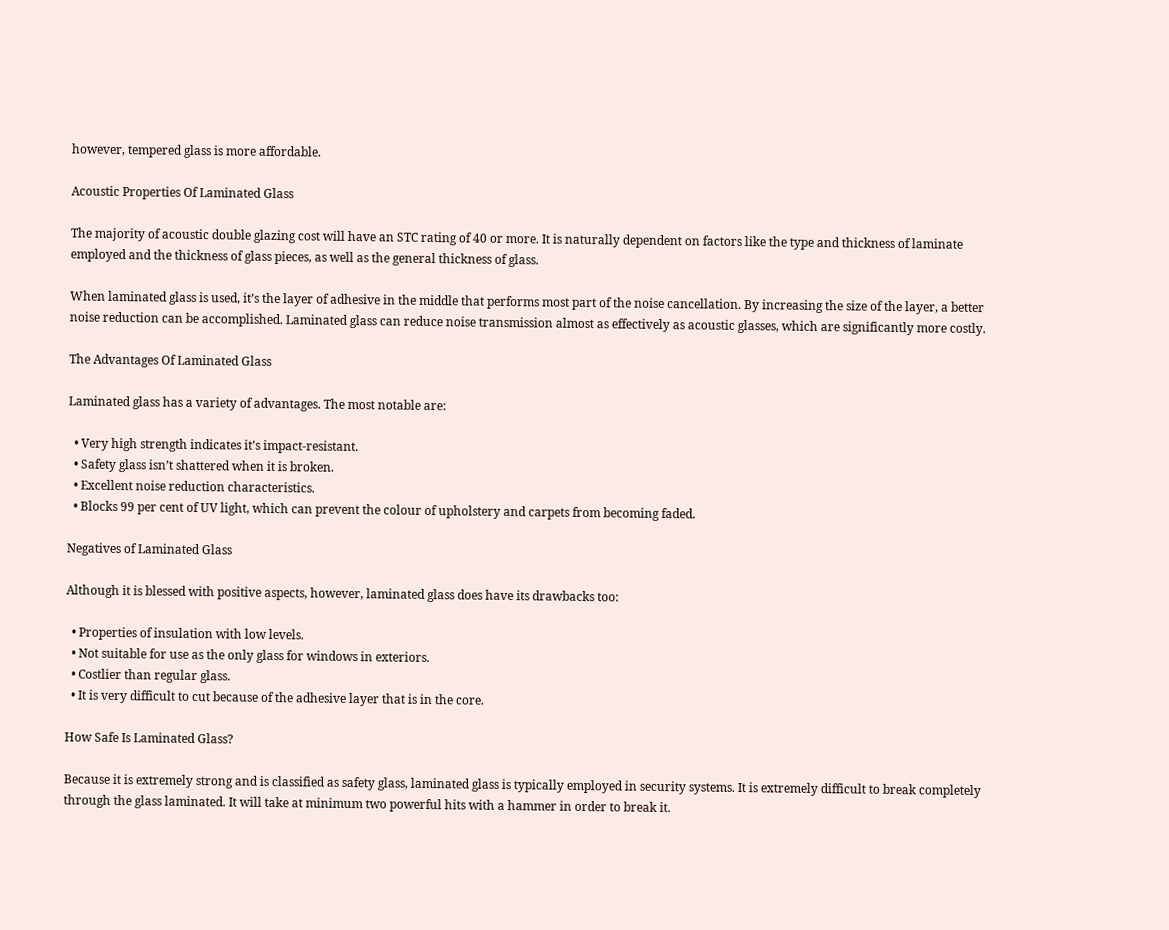however, tempered glass is more affordable.

Acoustic Properties Of Laminated Glass

The majority of acoustic double glazing cost will have an STC rating of 40 or more. It is naturally dependent on factors like the type and thickness of laminate employed and the thickness of glass pieces, as well as the general thickness of glass.

When laminated glass is used, it’s the layer of adhesive in the middle that performs most part of the noise cancellation. By increasing the size of the layer, a better noise reduction can be accomplished. Laminated glass can reduce noise transmission almost as effectively as acoustic glasses, which are significantly more costly.

The Advantages Of Laminated Glass

Laminated glass has a variety of advantages. The most notable are:

  • Very high strength indicates it’s impact-resistant.
  • Safety glass isn’t shattered when it is broken.
  • Excellent noise reduction characteristics.
  • Blocks 99 per cent of UV light, which can prevent the colour of upholstery and carpets from becoming faded.

Negatives of Laminated Glass

Although it is blessed with positive aspects, however, laminated glass does have its drawbacks too:

  • Properties of insulation with low levels.
  • Not suitable for use as the only glass for windows in exteriors.
  • Costlier than regular glass.
  • It is very difficult to cut because of the adhesive layer that is in the core.

How Safe Is Laminated Glass?

Because it is extremely strong and is classified as safety glass, laminated glass is typically employed in security systems. It is extremely difficult to break completely through the glass laminated. It will take at minimum two powerful hits with a hammer in order to break it.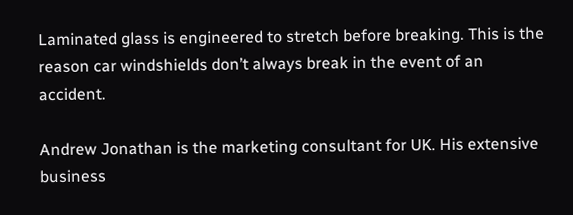Laminated glass is engineered to stretch before breaking. This is the reason car windshields don’t always break in the event of an accident.

Andrew Jonathan is the marketing consultant for UK. His extensive business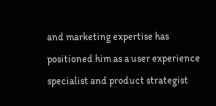and marketing expertise has positioned him as a user experience specialist and product strategist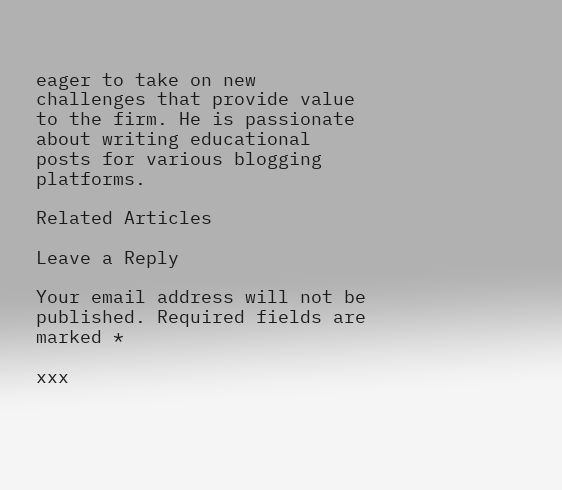eager to take on new challenges that provide value to the firm. He is passionate about writing educational posts for various blogging platforms.

Related Articles

Leave a Reply

Your email address will not be published. Required fields are marked *

xxx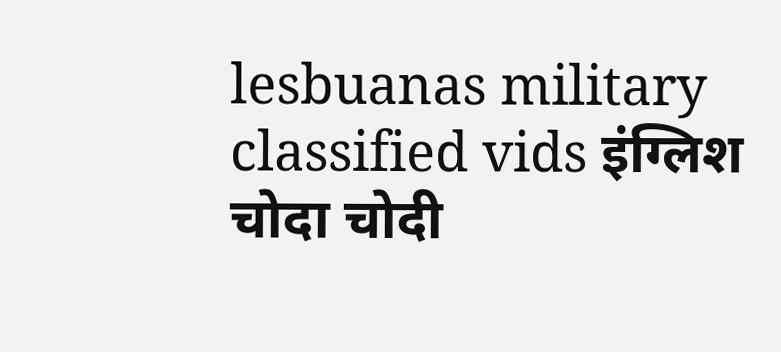lesbuanas military classified vids इंग्लिश चोदा चोदी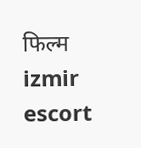फिल्म
izmir escort